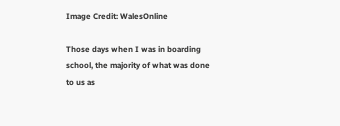Image Credit: WalesOnline

Those days when I was in boarding school, the majority of what was done to us as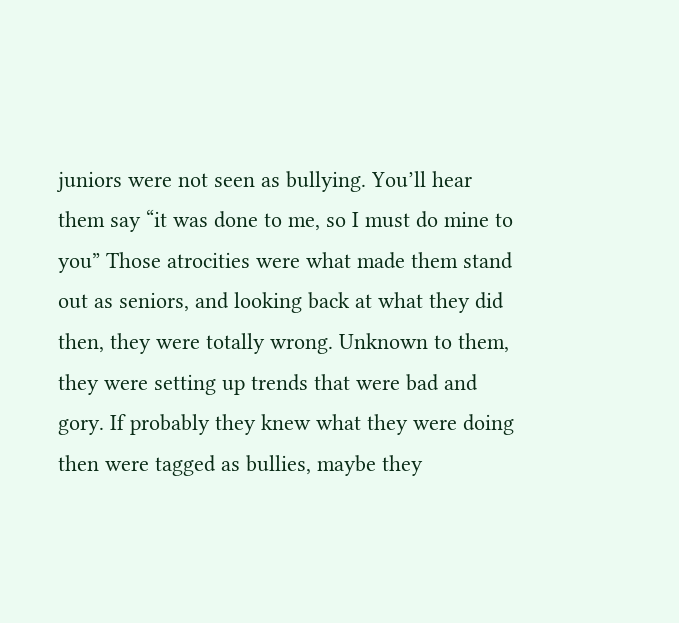juniors were not seen as bullying. You’ll hear them say “it was done to me, so I must do mine to you” Those atrocities were what made them stand out as seniors, and looking back at what they did then, they were totally wrong. Unknown to them, they were setting up trends that were bad and gory. If probably they knew what they were doing then were tagged as bullies, maybe they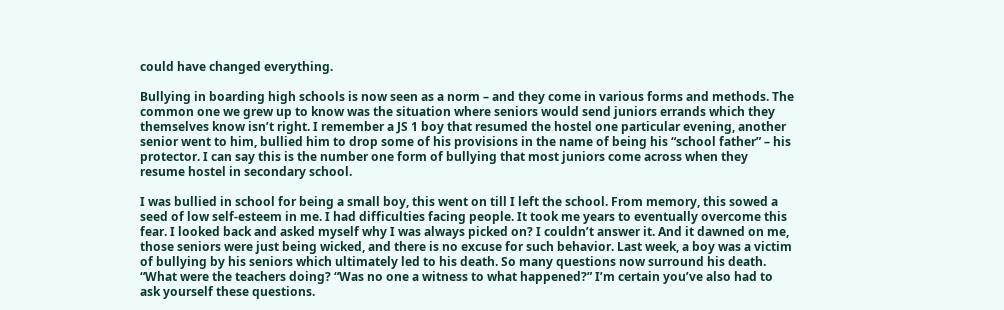could have changed everything.

Bullying in boarding high schools is now seen as a norm – and they come in various forms and methods. The common one we grew up to know was the situation where seniors would send juniors errands which they themselves know isn’t right. I remember a JS 1 boy that resumed the hostel one particular evening, another senior went to him, bullied him to drop some of his provisions in the name of being his “school father” – his protector. I can say this is the number one form of bullying that most juniors come across when they resume hostel in secondary school.

I was bullied in school for being a small boy, this went on till I left the school. From memory, this sowed a seed of low self-esteem in me. I had difficulties facing people. It took me years to eventually overcome this fear. I looked back and asked myself why I was always picked on? I couldn’t answer it. And it dawned on me, those seniors were just being wicked, and there is no excuse for such behavior. Last week, a boy was a victim of bullying by his seniors which ultimately led to his death. So many questions now surround his death. “What were the teachers doing? “Was no one a witness to what happened?” I’m certain you’ve also had to ask yourself these questions.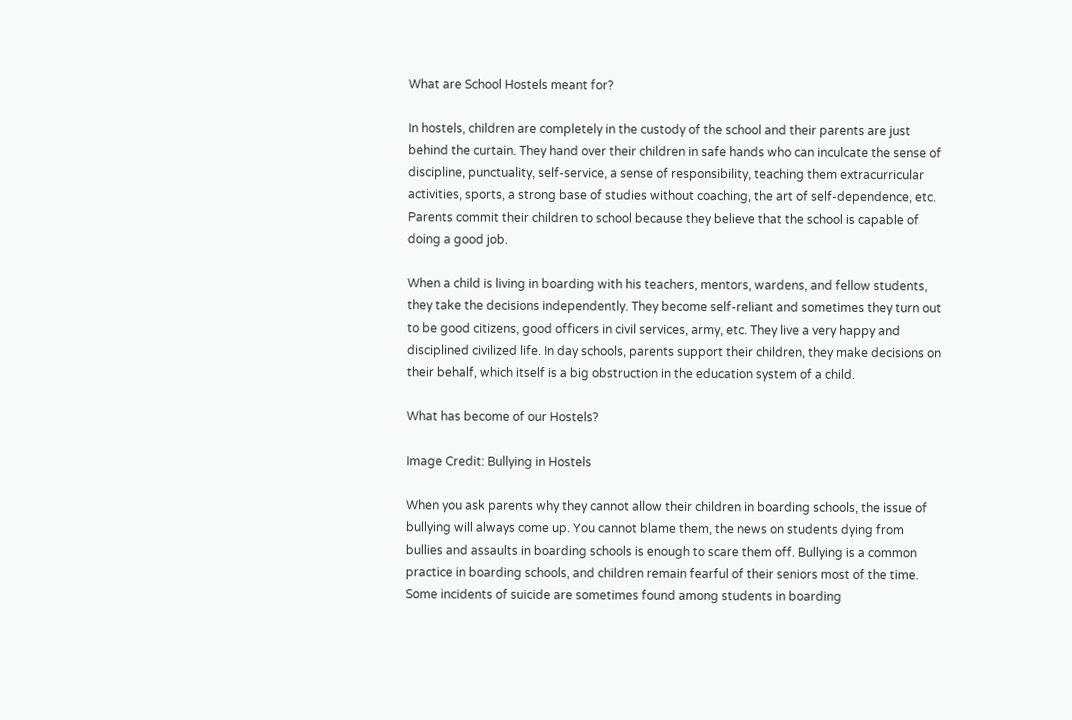What are School Hostels meant for?

In hostels, children are completely in the custody of the school and their parents are just behind the curtain. They hand over their children in safe hands who can inculcate the sense of discipline, punctuality, self-service, a sense of responsibility, teaching them extracurricular activities, sports, a strong base of studies without coaching, the art of self-dependence, etc. Parents commit their children to school because they believe that the school is capable of doing a good job.

When a child is living in boarding with his teachers, mentors, wardens, and fellow students, they take the decisions independently. They become self-reliant and sometimes they turn out to be good citizens, good officers in civil services, army, etc. They live a very happy and disciplined civilized life. In day schools, parents support their children, they make decisions on their behalf, which itself is a big obstruction in the education system of a child.

What has become of our Hostels?

Image Credit: Bullying in Hostels

When you ask parents why they cannot allow their children in boarding schools, the issue of bullying will always come up. You cannot blame them, the news on students dying from bullies and assaults in boarding schools is enough to scare them off. Bullying is a common practice in boarding schools, and children remain fearful of their seniors most of the time. Some incidents of suicide are sometimes found among students in boarding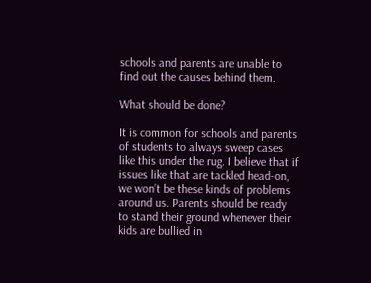schools and parents are unable to find out the causes behind them.

What should be done?

It is common for schools and parents of students to always sweep cases like this under the rug. I believe that if issues like that are tackled head-on, we won’t be these kinds of problems around us. Parents should be ready to stand their ground whenever their kids are bullied in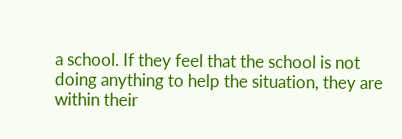a school. If they feel that the school is not doing anything to help the situation, they are within their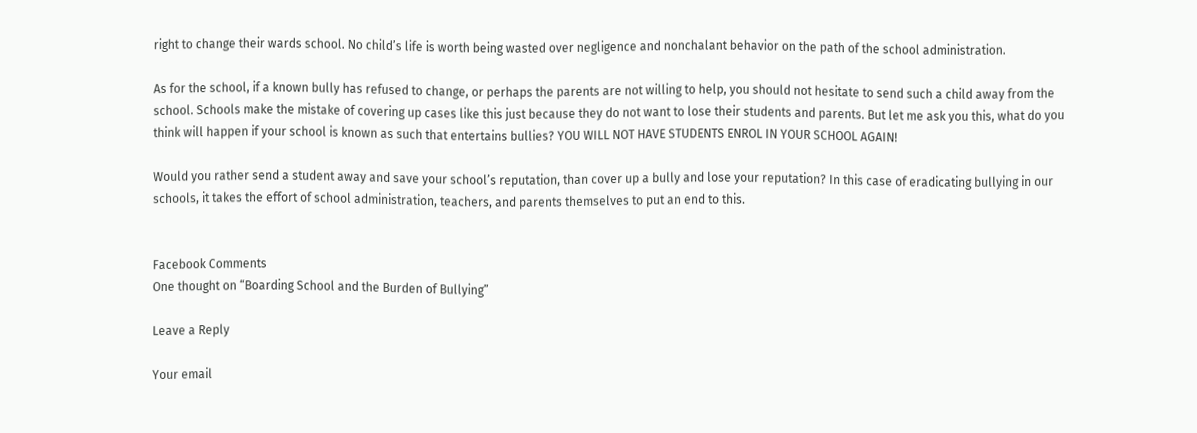right to change their wards school. No child’s life is worth being wasted over negligence and nonchalant behavior on the path of the school administration.

As for the school, if a known bully has refused to change, or perhaps the parents are not willing to help, you should not hesitate to send such a child away from the school. Schools make the mistake of covering up cases like this just because they do not want to lose their students and parents. But let me ask you this, what do you think will happen if your school is known as such that entertains bullies? YOU WILL NOT HAVE STUDENTS ENROL IN YOUR SCHOOL AGAIN!

Would you rather send a student away and save your school’s reputation, than cover up a bully and lose your reputation? In this case of eradicating bullying in our schools, it takes the effort of school administration, teachers, and parents themselves to put an end to this.


Facebook Comments
One thought on “Boarding School and the Burden of Bullying”

Leave a Reply

Your email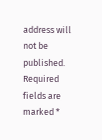address will not be published. Required fields are marked *